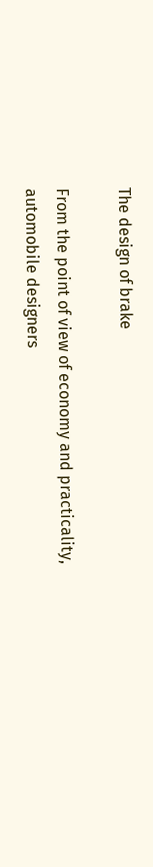The design of brake

From the point of view of economy and practicality, automobile designers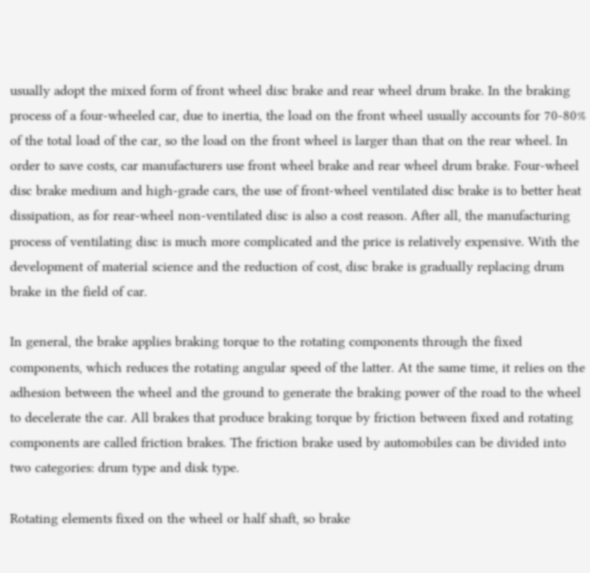usually adopt the mixed form of front wheel disc brake and rear wheel drum brake. In the braking process of a four-wheeled car, due to inertia, the load on the front wheel usually accounts for 70-80% of the total load of the car, so the load on the front wheel is larger than that on the rear wheel. In order to save costs, car manufacturers use front wheel brake and rear wheel drum brake. Four-wheel disc brake medium and high-grade cars, the use of front-wheel ventilated disc brake is to better heat dissipation, as for rear-wheel non-ventilated disc is also a cost reason. After all, the manufacturing process of ventilating disc is much more complicated and the price is relatively expensive. With the development of material science and the reduction of cost, disc brake is gradually replacing drum brake in the field of car.

In general, the brake applies braking torque to the rotating components through the fixed components, which reduces the rotating angular speed of the latter. At the same time, it relies on the adhesion between the wheel and the ground to generate the braking power of the road to the wheel to decelerate the car. All brakes that produce braking torque by friction between fixed and rotating components are called friction brakes. The friction brake used by automobiles can be divided into two categories: drum type and disk type.

Rotating elements fixed on the wheel or half shaft, so brake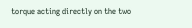torque acting directly on the two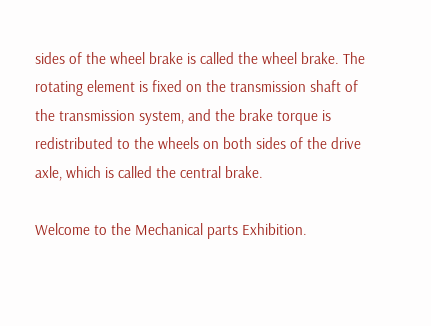sides of the wheel brake is called the wheel brake. The rotating element is fixed on the transmission shaft of the transmission system, and the brake torque is redistributed to the wheels on both sides of the drive axle, which is called the central brake.

Welcome to the Mechanical parts Exhibition.